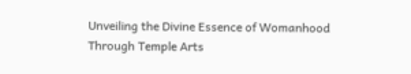Unveiling the Divine Essence of Womanhood Through Temple Arts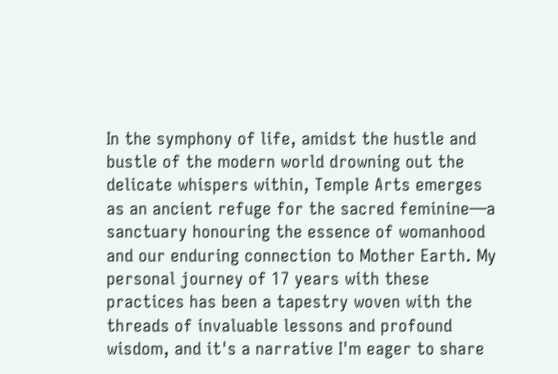In the symphony of life, amidst the hustle and bustle of the modern world drowning out the delicate whispers within, Temple Arts emerges as an ancient refuge for the sacred feminine—a sanctuary honouring the essence of womanhood and our enduring connection to Mother Earth. My personal journey of 17 years with these practices has been a tapestry woven with the threads of invaluable lessons and profound wisdom, and it's a narrative I'm eager to share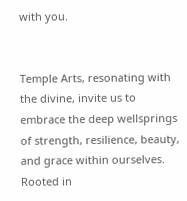with you.


Temple Arts, resonating with the divine, invite us to embrace the deep wellsprings of strength, resilience, beauty, and grace within ourselves. Rooted in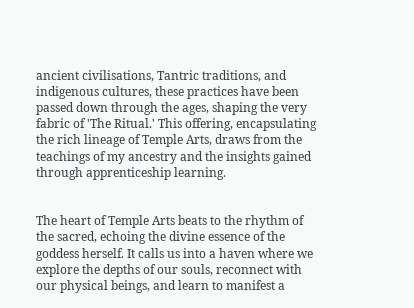ancient civilisations, Tantric traditions, and indigenous cultures, these practices have been passed down through the ages, shaping the very fabric of 'The Ritual.' This offering, encapsulating the rich lineage of Temple Arts, draws from the teachings of my ancestry and the insights gained through apprenticeship learning.


The heart of Temple Arts beats to the rhythm of the sacred, echoing the divine essence of the goddess herself. It calls us into a haven where we explore the depths of our souls, reconnect with our physical beings, and learn to manifest a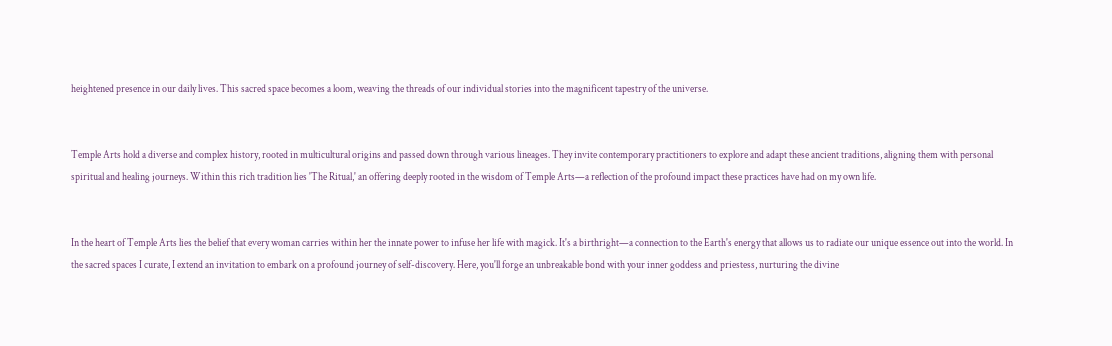heightened presence in our daily lives. This sacred space becomes a loom, weaving the threads of our individual stories into the magnificent tapestry of the universe.


Temple Arts hold a diverse and complex history, rooted in multicultural origins and passed down through various lineages. They invite contemporary practitioners to explore and adapt these ancient traditions, aligning them with personal spiritual and healing journeys. Within this rich tradition lies 'The Ritual,' an offering deeply rooted in the wisdom of Temple Arts—a reflection of the profound impact these practices have had on my own life.


In the heart of Temple Arts lies the belief that every woman carries within her the innate power to infuse her life with magick. It's a birthright—a connection to the Earth's energy that allows us to radiate our unique essence out into the world. In the sacred spaces I curate, I extend an invitation to embark on a profound journey of self-discovery. Here, you'll forge an unbreakable bond with your inner goddess and priestess, nurturing the divine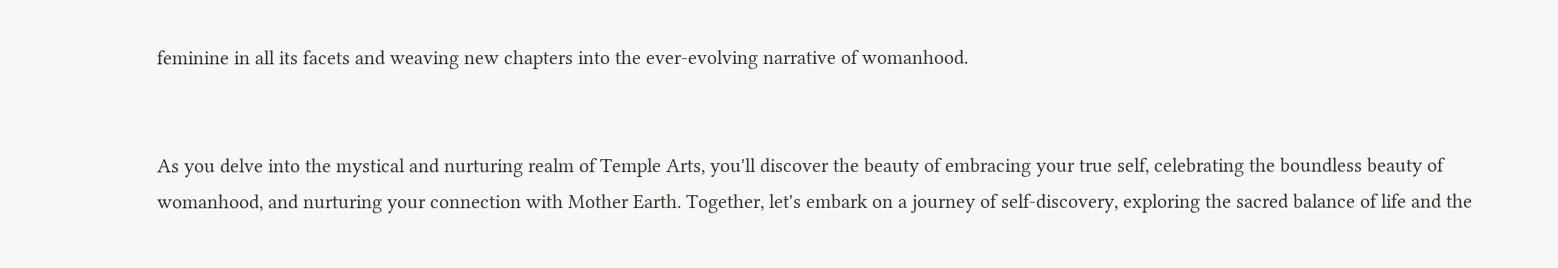feminine in all its facets and weaving new chapters into the ever-evolving narrative of womanhood.


As you delve into the mystical and nurturing realm of Temple Arts, you'll discover the beauty of embracing your true self, celebrating the boundless beauty of womanhood, and nurturing your connection with Mother Earth. Together, let's embark on a journey of self-discovery, exploring the sacred balance of life and the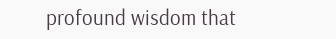profound wisdom that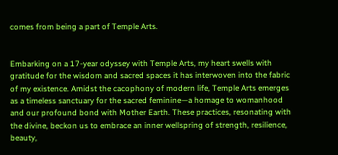comes from being a part of Temple Arts.


Embarking on a 17-year odyssey with Temple Arts, my heart swells with gratitude for the wisdom and sacred spaces it has interwoven into the fabric of my existence. Amidst the cacophony of modern life, Temple Arts emerges as a timeless sanctuary for the sacred feminine—a homage to womanhood and our profound bond with Mother Earth. These practices, resonating with the divine, beckon us to embrace an inner wellspring of strength, resilience, beauty,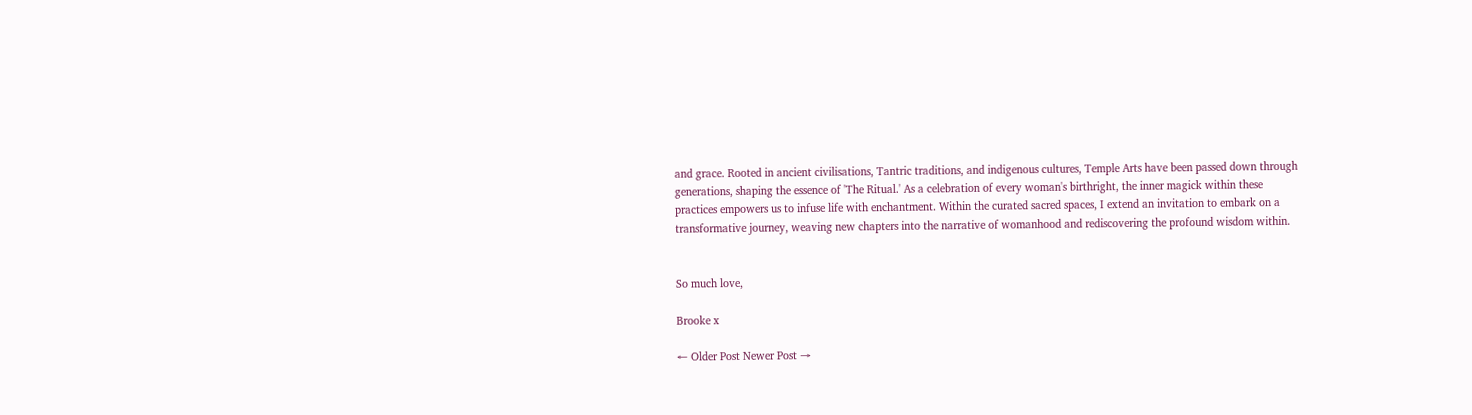and grace. Rooted in ancient civilisations, Tantric traditions, and indigenous cultures, Temple Arts have been passed down through generations, shaping the essence of 'The Ritual.' As a celebration of every woman's birthright, the inner magick within these practices empowers us to infuse life with enchantment. Within the curated sacred spaces, I extend an invitation to embark on a transformative journey, weaving new chapters into the narrative of womanhood and rediscovering the profound wisdom within.


So much love,

Brooke x

← Older Post Newer Post →